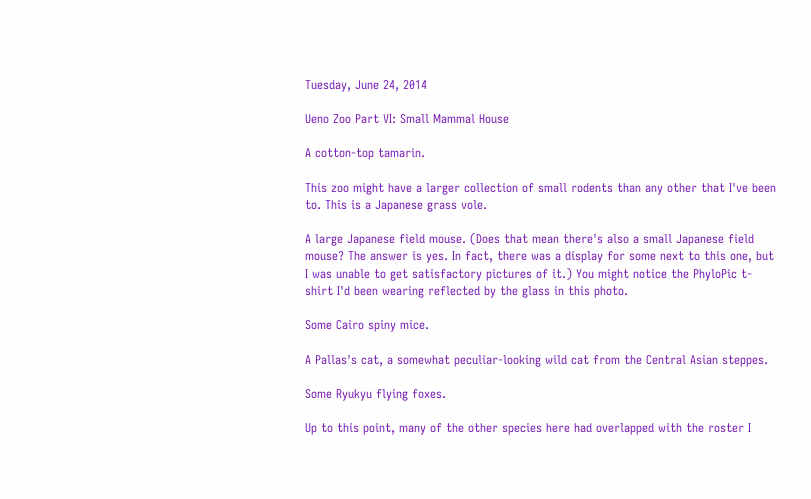Tuesday, June 24, 2014

Ueno Zoo Part VI: Small Mammal House

A cotton-top tamarin.

This zoo might have a larger collection of small rodents than any other that I've been to. This is a Japanese grass vole.

A large Japanese field mouse. (Does that mean there's also a small Japanese field mouse? The answer is yes. In fact, there was a display for some next to this one, but I was unable to get satisfactory pictures of it.) You might notice the PhyloPic t-shirt I'd been wearing reflected by the glass in this photo.

Some Cairo spiny mice.

A Pallas's cat, a somewhat peculiar-looking wild cat from the Central Asian steppes.

Some Ryukyu flying foxes.

Up to this point, many of the other species here had overlapped with the roster I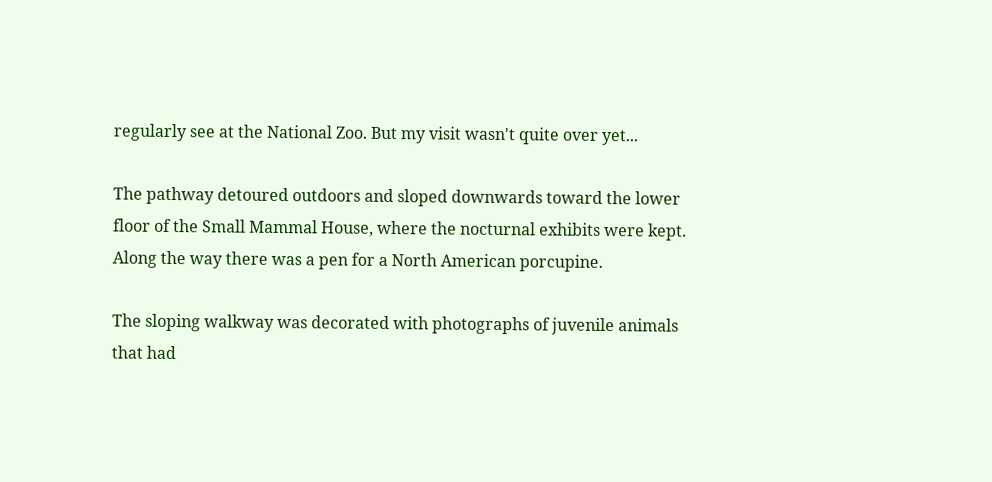regularly see at the National Zoo. But my visit wasn't quite over yet...

The pathway detoured outdoors and sloped downwards toward the lower floor of the Small Mammal House, where the nocturnal exhibits were kept. Along the way there was a pen for a North American porcupine.

The sloping walkway was decorated with photographs of juvenile animals that had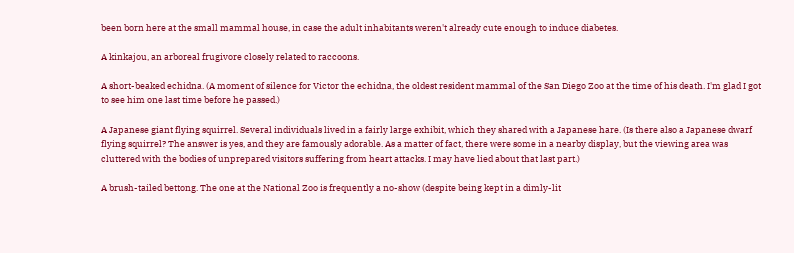been born here at the small mammal house, in case the adult inhabitants weren't already cute enough to induce diabetes.

A kinkajou, an arboreal frugivore closely related to raccoons.

A short-beaked echidna. (A moment of silence for Victor the echidna, the oldest resident mammal of the San Diego Zoo at the time of his death. I'm glad I got to see him one last time before he passed.)

A Japanese giant flying squirrel. Several individuals lived in a fairly large exhibit, which they shared with a Japanese hare. (Is there also a Japanese dwarf flying squirrel? The answer is yes, and they are famously adorable. As a matter of fact, there were some in a nearby display, but the viewing area was cluttered with the bodies of unprepared visitors suffering from heart attacks. I may have lied about that last part.)

A brush-tailed bettong. The one at the National Zoo is frequently a no-show (despite being kept in a dimly-lit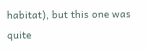habitat), but this one was quite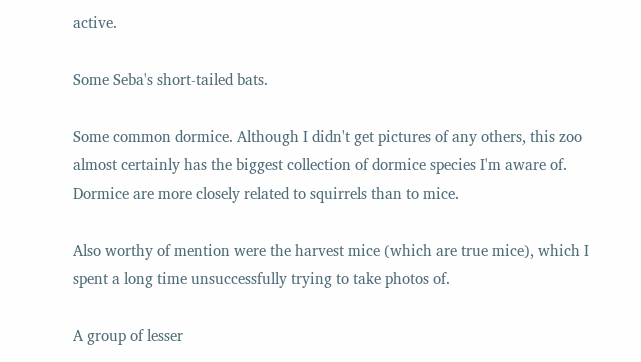active.

Some Seba's short-tailed bats.

Some common dormice. Although I didn't get pictures of any others, this zoo almost certainly has the biggest collection of dormice species I'm aware of. Dormice are more closely related to squirrels than to mice.

Also worthy of mention were the harvest mice (which are true mice), which I spent a long time unsuccessfully trying to take photos of.

A group of lesser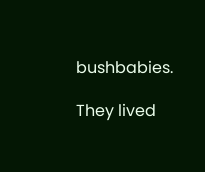bushbabies.

They lived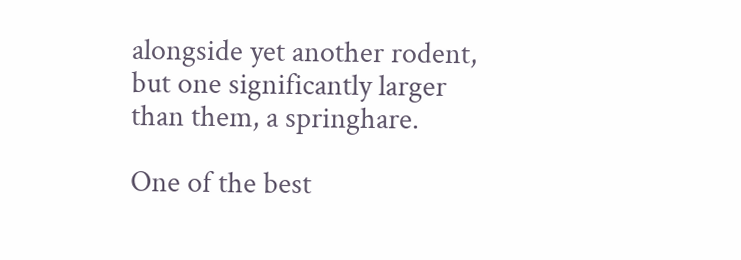alongside yet another rodent, but one significantly larger than them, a springhare.

One of the best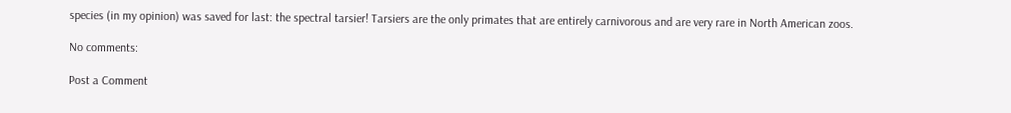species (in my opinion) was saved for last: the spectral tarsier! Tarsiers are the only primates that are entirely carnivorous and are very rare in North American zoos.

No comments:

Post a Comment